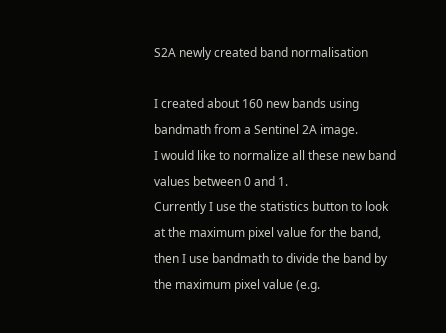S2A newly created band normalisation

I created about 160 new bands using bandmath from a Sentinel 2A image.
I would like to normalize all these new band values between 0 and 1.
Currently I use the statistics button to look at the maximum pixel value for the band, then I use bandmath to divide the band by the maximum pixel value (e.g.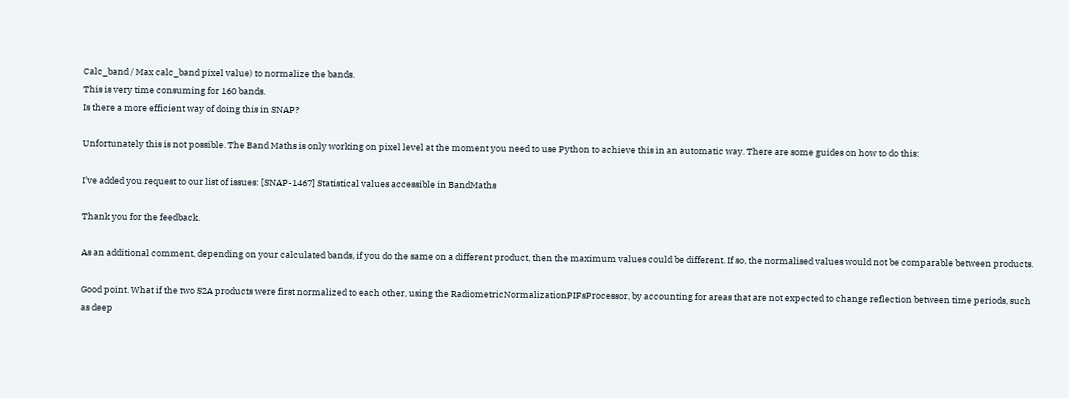Calc_band / Max calc_band pixel value) to normalize the bands.
This is very time consuming for 160 bands.
Is there a more efficient way of doing this in SNAP?

Unfortunately this is not possible. The Band Maths is only working on pixel level at the moment you need to use Python to achieve this in an automatic way. There are some guides on how to do this:

I’ve added you request to our list of issues: [SNAP-1467] Statistical values accessible in BandMaths

Thank you for the feedback.

As an additional comment, depending on your calculated bands, if you do the same on a different product, then the maximum values could be different. If so, the normalised values would not be comparable between products.

Good point. What if the two S2A products were first normalized to each other, using the RadiometricNormalizationPIFsProcessor, by accounting for areas that are not expected to change reflection between time periods, such as deep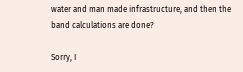water and man made infrastructure, and then the band calculations are done?

Sorry, I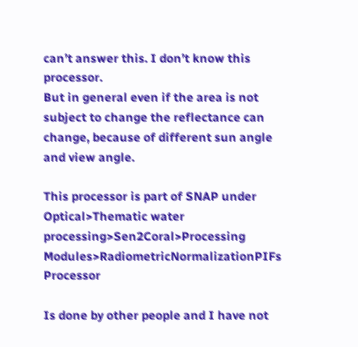can’t answer this. I don’t know this processor.
But in general even if the area is not subject to change the reflectance can change, because of different sun angle and view angle.

This processor is part of SNAP under Optical>Thematic water processing>Sen2Coral>Processing Modules>RadiometricNormalizationPIFs Processor

Is done by other people and I have not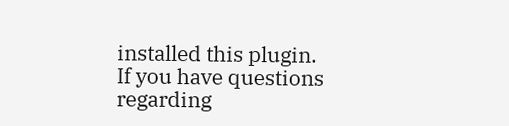installed this plugin.
If you have questions regarding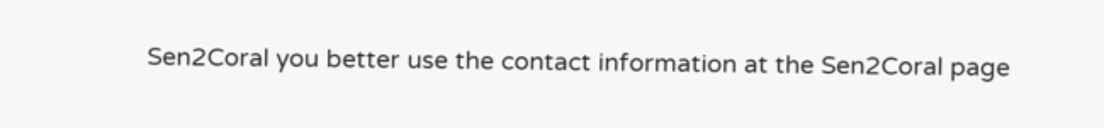Sen2Coral you better use the contact information at the Sen2Coral page